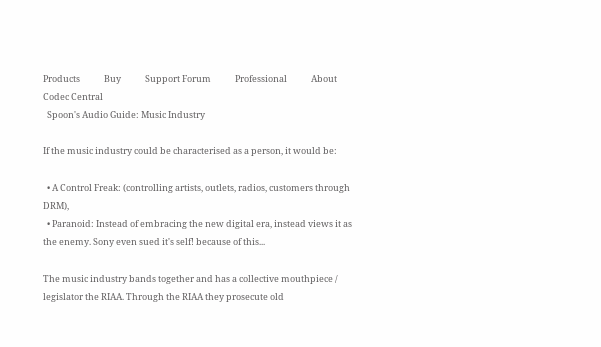Products            Buy            Support Forum            Professional            About            Codec Central
  Spoon's Audio Guide: Music Industry

If the music industry could be characterised as a person, it would be:

  • A Control Freak: (controlling artists, outlets, radios, customers through DRM),
  • Paranoid: Instead of embracing the new digital era, instead views it as the enemy. Sony even sued it's self! because of this...

The music industry bands together and has a collective mouthpiece / legislator the RIAA. Through the RIAA they prosecute old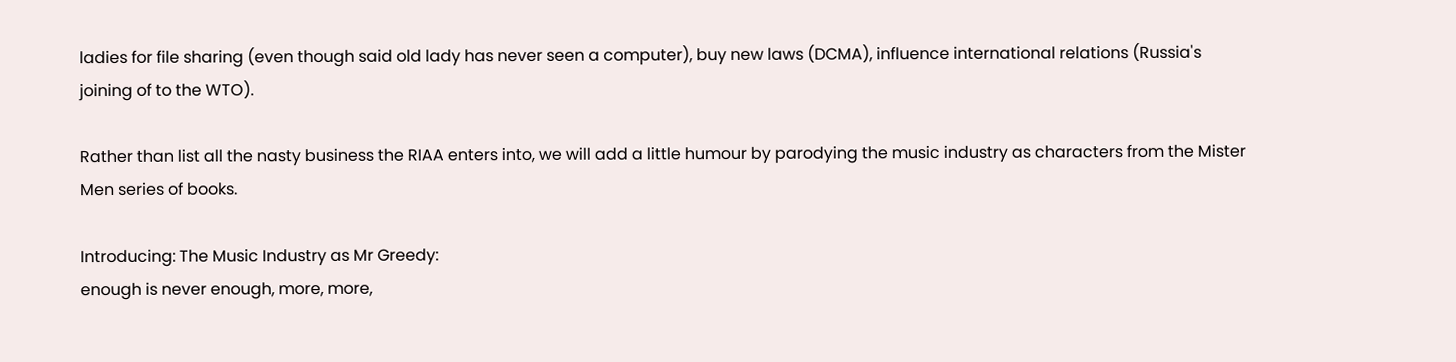ladies for file sharing (even though said old lady has never seen a computer), buy new laws (DCMA), influence international relations (Russia's joining of to the WTO).

Rather than list all the nasty business the RIAA enters into, we will add a little humour by parodying the music industry as characters from the Mister Men series of books.

Introducing: The Music Industry as Mr Greedy:
enough is never enough, more, more,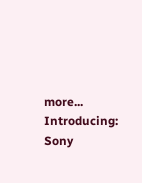more...
Introducing: Sony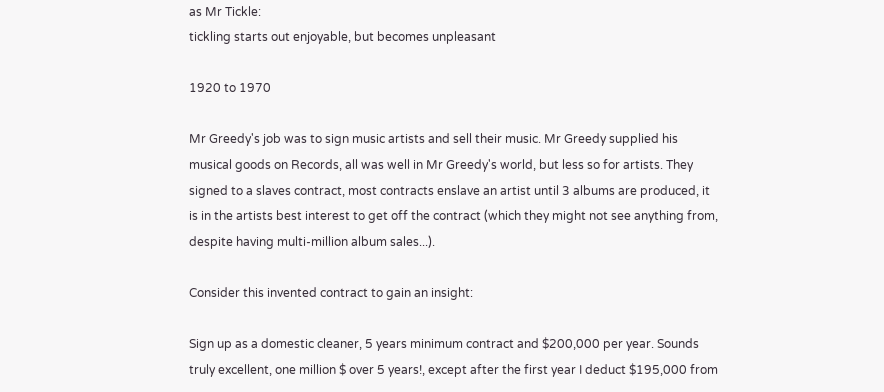as Mr Tickle:
tickling starts out enjoyable, but becomes unpleasant

1920 to 1970

Mr Greedy's job was to sign music artists and sell their music. Mr Greedy supplied his musical goods on Records, all was well in Mr Greedy's world, but less so for artists. They signed to a slaves contract, most contracts enslave an artist until 3 albums are produced, it is in the artists best interest to get off the contract (which they might not see anything from, despite having multi-million album sales...).

Consider this invented contract to gain an insight:

Sign up as a domestic cleaner, 5 years minimum contract and $200,000 per year. Sounds truly excellent, one million $ over 5 years!, except after the first year I deduct $195,000 from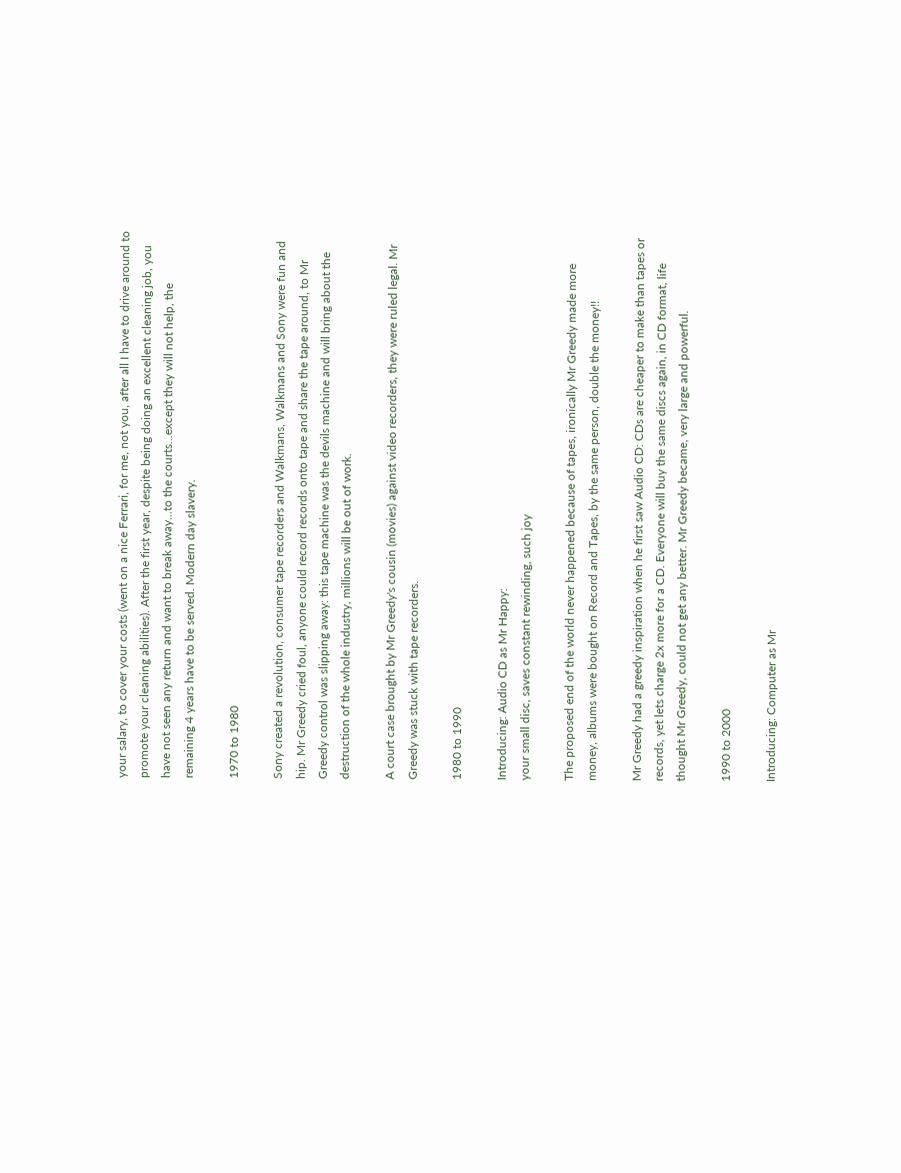your salary, to cover your costs (went on a nice Ferrari, for me, not you, after all I have to drive around to promote your cleaning abilities). After the first year, despite being doing an excellent cleaning job, you have not seen any return and want to break away...to the courts...except they will not help, the remaining 4 years have to be served. Modern day slavery.

1970 to 1980

Sony created a revolution, consumer tape recorders and Walkmans, Walkmans and Sony were fun and hip. Mr Greedy cried foul, anyone could record records onto tape and share the tape around, to Mr Greedy control was slipping away: this tape machine was the devils machine and will bring about the destruction of the whole industry, millions will be out of work.

A court case brought by Mr Greedy's cousin (movies) against video recorders, they were ruled legal. Mr Greedy was stuck with tape recorders.

1980 to 1990

Introducing: Audio CD as Mr Happy:
your small disc, saves constant rewinding, such joy

The proposed end of the world never happened because of tapes, ironically Mr Greedy made more money, albums were bought on Record and Tapes, by the same person, double the money!!

Mr Greedy had a greedy inspiration when he first saw Audio CD: CDs are cheaper to make than tapes or records, yet lets charge 2x more for a CD. Everyone will buy the same discs again, in CD format, life thought Mr Greedy, could not get any better. Mr Greedy became, very large and powerful.

1990 to 2000

Introducing: Computer as Mr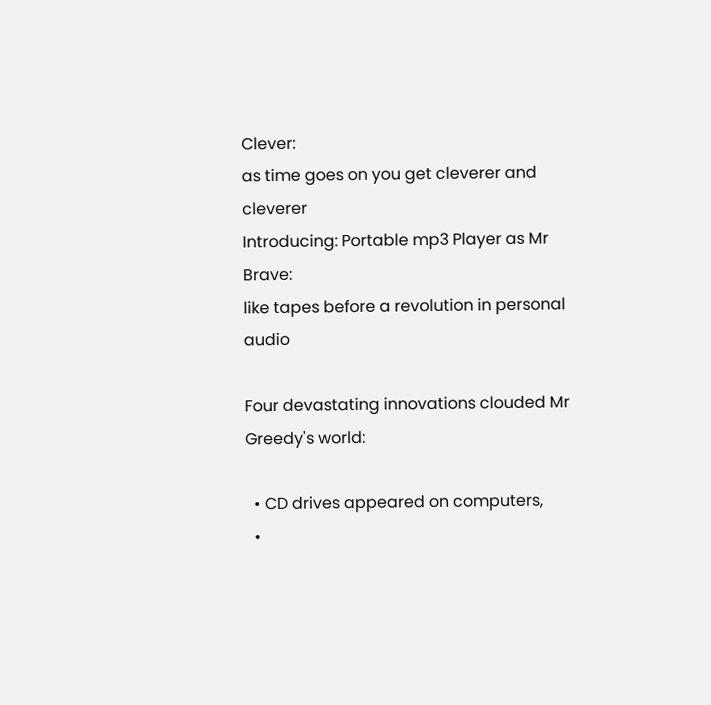Clever:
as time goes on you get cleverer and cleverer
Introducing: Portable mp3 Player as Mr Brave:
like tapes before a revolution in personal audio

Four devastating innovations clouded Mr Greedy's world:

  • CD drives appeared on computers,
  •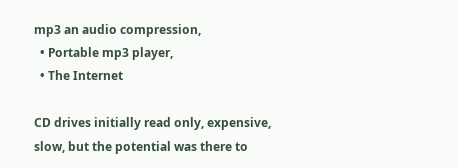mp3 an audio compression,
  • Portable mp3 player,
  • The Internet

CD drives initially read only, expensive, slow, but the potential was there to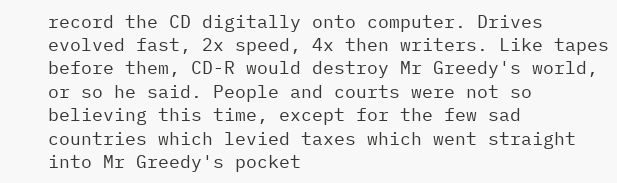record the CD digitally onto computer. Drives evolved fast, 2x speed, 4x then writers. Like tapes before them, CD-R would destroy Mr Greedy's world, or so he said. People and courts were not so believing this time, except for the few sad countries which levied taxes which went straight into Mr Greedy's pocket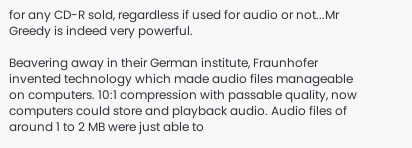for any CD-R sold, regardless if used for audio or not...Mr Greedy is indeed very powerful.

Beavering away in their German institute, Fraunhofer invented technology which made audio files manageable on computers. 10:1 compression with passable quality, now computers could store and playback audio. Audio files of around 1 to 2 MB were just able to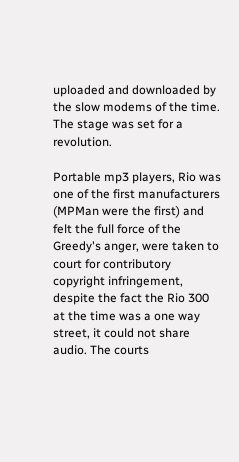uploaded and downloaded by the slow modems of the time. The stage was set for a revolution.

Portable mp3 players, Rio was one of the first manufacturers (MPMan were the first) and felt the full force of the Greedy's anger, were taken to court for contributory copyright infringement, despite the fact the Rio 300 at the time was a one way street, it could not share audio. The courts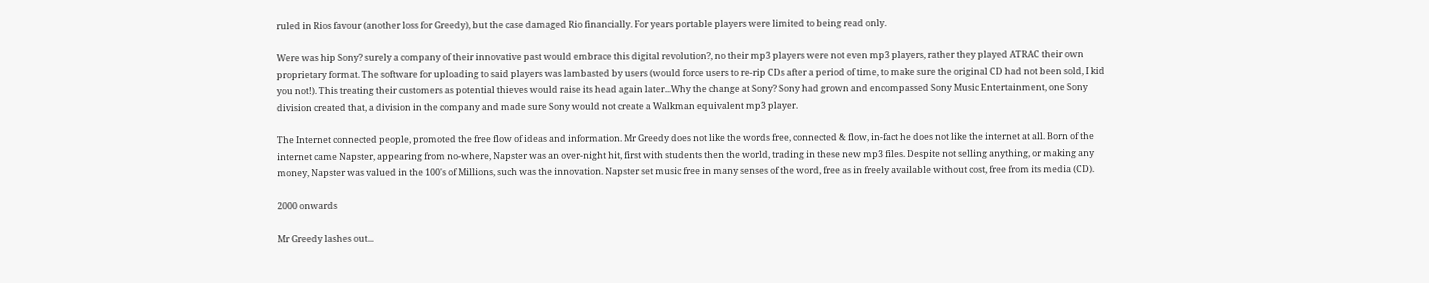ruled in Rios favour (another loss for Greedy), but the case damaged Rio financially. For years portable players were limited to being read only.

Were was hip Sony? surely a company of their innovative past would embrace this digital revolution?, no their mp3 players were not even mp3 players, rather they played ATRAC their own proprietary format. The software for uploading to said players was lambasted by users (would force users to re-rip CDs after a period of time, to make sure the original CD had not been sold, I kid you not!). This treating their customers as potential thieves would raise its head again later...Why the change at Sony? Sony had grown and encompassed Sony Music Entertainment, one Sony division created that, a division in the company and made sure Sony would not create a Walkman equivalent mp3 player.

The Internet connected people, promoted the free flow of ideas and information. Mr Greedy does not like the words free, connected & flow, in-fact he does not like the internet at all. Born of the internet came Napster, appearing from no-where, Napster was an over-night hit, first with students then the world, trading in these new mp3 files. Despite not selling anything, or making any money, Napster was valued in the 100's of Millions, such was the innovation. Napster set music free in many senses of the word, free as in freely available without cost, free from its media (CD).

2000 onwards

Mr Greedy lashes out...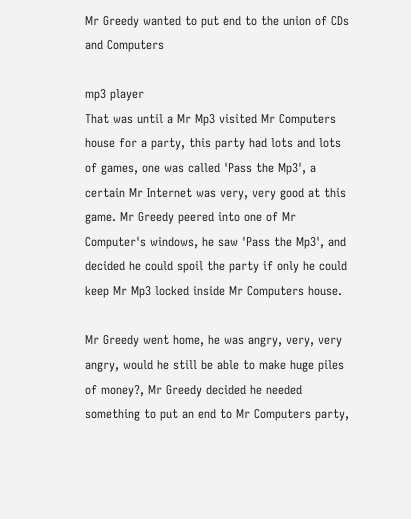Mr Greedy wanted to put end to the union of CDs and Computers

mp3 player
That was until a Mr Mp3 visited Mr Computers house for a party, this party had lots and lots of games, one was called 'Pass the Mp3', a certain Mr Internet was very, very good at this game. Mr Greedy peered into one of Mr Computer's windows, he saw 'Pass the Mp3', and decided he could spoil the party if only he could keep Mr Mp3 locked inside Mr Computers house.

Mr Greedy went home, he was angry, very, very angry, would he still be able to make huge piles of money?, Mr Greedy decided he needed something to put an end to Mr Computers party,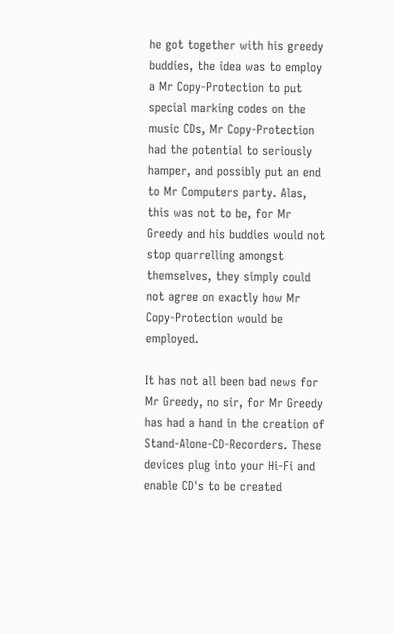he got together with his greedy buddies, the idea was to employ a Mr Copy-Protection to put special marking codes on the music CDs, Mr Copy-Protection had the potential to seriously hamper, and possibly put an end to Mr Computers party. Alas, this was not to be, for Mr Greedy and his buddies would not stop quarrelling amongst themselves, they simply could not agree on exactly how Mr Copy-Protection would be employed.

It has not all been bad news for Mr Greedy, no sir, for Mr Greedy has had a hand in the creation of Stand-Alone-CD-Recorders. These devices plug into your Hi-Fi and enable CD's to be created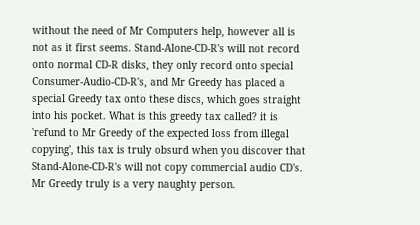without the need of Mr Computers help, however all is not as it first seems. Stand-Alone-CD-R's will not record onto normal CD-R disks, they only record onto special Consumer-Audio-CD-R's, and Mr Greedy has placed a special Greedy tax onto these discs, which goes straight into his pocket. What is this greedy tax called? it is 'refund to Mr Greedy of the expected loss from illegal copying', this tax is truly obsurd when you discover that Stand-Alone-CD-R's will not copy commercial audio CD's. Mr Greedy truly is a very naughty person.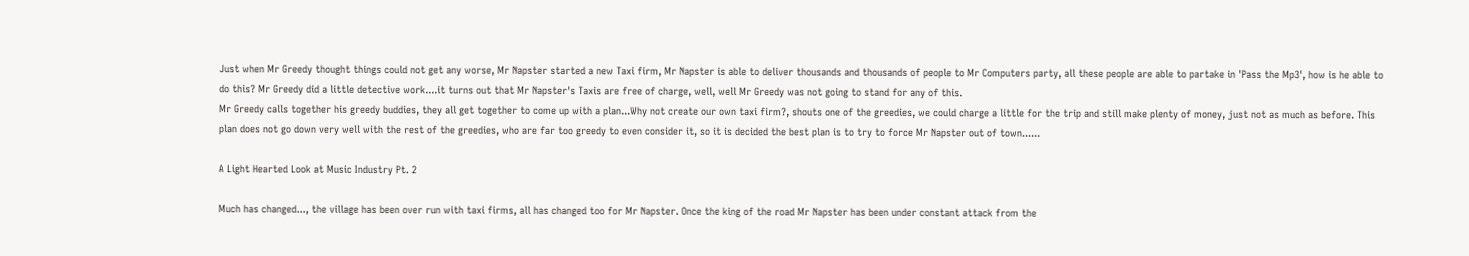Just when Mr Greedy thought things could not get any worse, Mr Napster started a new Taxi firm, Mr Napster is able to deliver thousands and thousands of people to Mr Computers party, all these people are able to partake in 'Pass the Mp3', how is he able to do this? Mr Greedy did a little detective work....it turns out that Mr Napster's Taxis are free of charge, well, well Mr Greedy was not going to stand for any of this.
Mr Greedy calls together his greedy buddies, they all get together to come up with a plan...Why not create our own taxi firm?, shouts one of the greedies, we could charge a little for the trip and still make plenty of money, just not as much as before. This plan does not go down very well with the rest of the greedies, who are far too greedy to even consider it, so it is decided the best plan is to try to force Mr Napster out of town......

A Light Hearted Look at Music Industry Pt. 2

Much has changed..., the village has been over run with taxi firms, all has changed too for Mr Napster. Once the king of the road Mr Napster has been under constant attack from the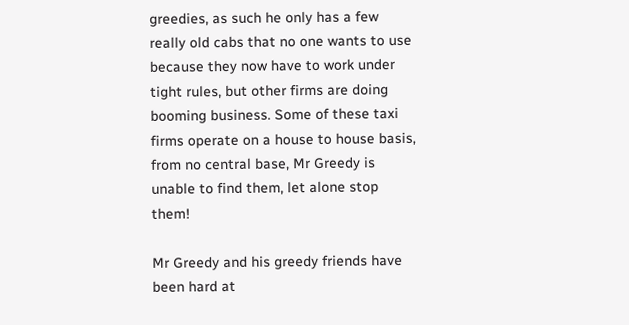greedies, as such he only has a few really old cabs that no one wants to use because they now have to work under tight rules, but other firms are doing booming business. Some of these taxi firms operate on a house to house basis, from no central base, Mr Greedy is unable to find them, let alone stop them!

Mr Greedy and his greedy friends have been hard at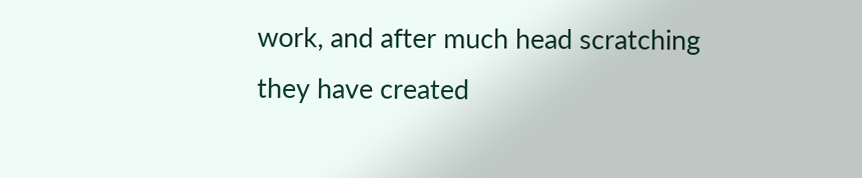work, and after much head scratching they have created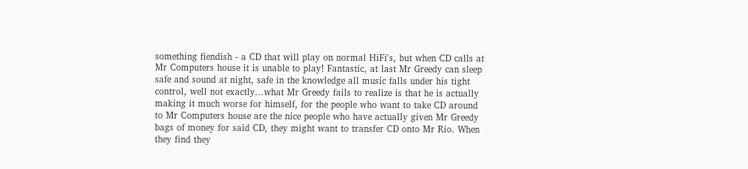something fiendish - a CD that will play on normal HiFi's, but when CD calls at Mr Computers house it is unable to play! Fantastic, at last Mr Greedy can sleep safe and sound at night, safe in the knowledge all music falls under his tight control, well not exactly...what Mr Greedy fails to realize is that he is actually making it much worse for himself, for the people who want to take CD around to Mr Computers house are the nice people who have actually given Mr Greedy bags of money for said CD, they might want to transfer CD onto Mr Rio. When they find they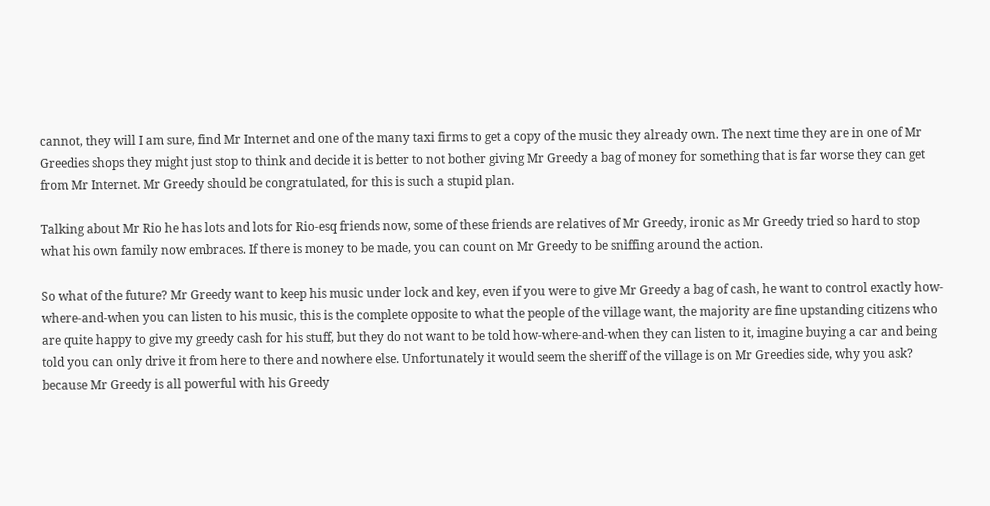cannot, they will I am sure, find Mr Internet and one of the many taxi firms to get a copy of the music they already own. The next time they are in one of Mr Greedies shops they might just stop to think and decide it is better to not bother giving Mr Greedy a bag of money for something that is far worse they can get from Mr Internet. Mr Greedy should be congratulated, for this is such a stupid plan.

Talking about Mr Rio he has lots and lots for Rio-esq friends now, some of these friends are relatives of Mr Greedy, ironic as Mr Greedy tried so hard to stop what his own family now embraces. If there is money to be made, you can count on Mr Greedy to be sniffing around the action.

So what of the future? Mr Greedy want to keep his music under lock and key, even if you were to give Mr Greedy a bag of cash, he want to control exactly how-where-and-when you can listen to his music, this is the complete opposite to what the people of the village want, the majority are fine upstanding citizens who are quite happy to give my greedy cash for his stuff, but they do not want to be told how-where-and-when they can listen to it, imagine buying a car and being told you can only drive it from here to there and nowhere else. Unfortunately it would seem the sheriff of the village is on Mr Greedies side, why you ask? because Mr Greedy is all powerful with his Greedy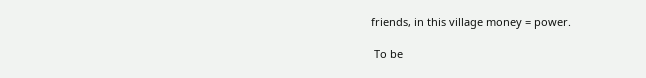friends, in this village money = power.

 To be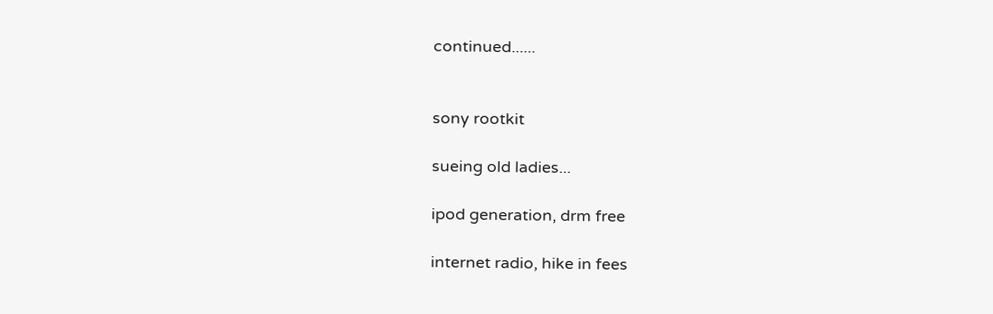continued......


sony rootkit

sueing old ladies...

ipod generation, drm free

internet radio, hike in fees